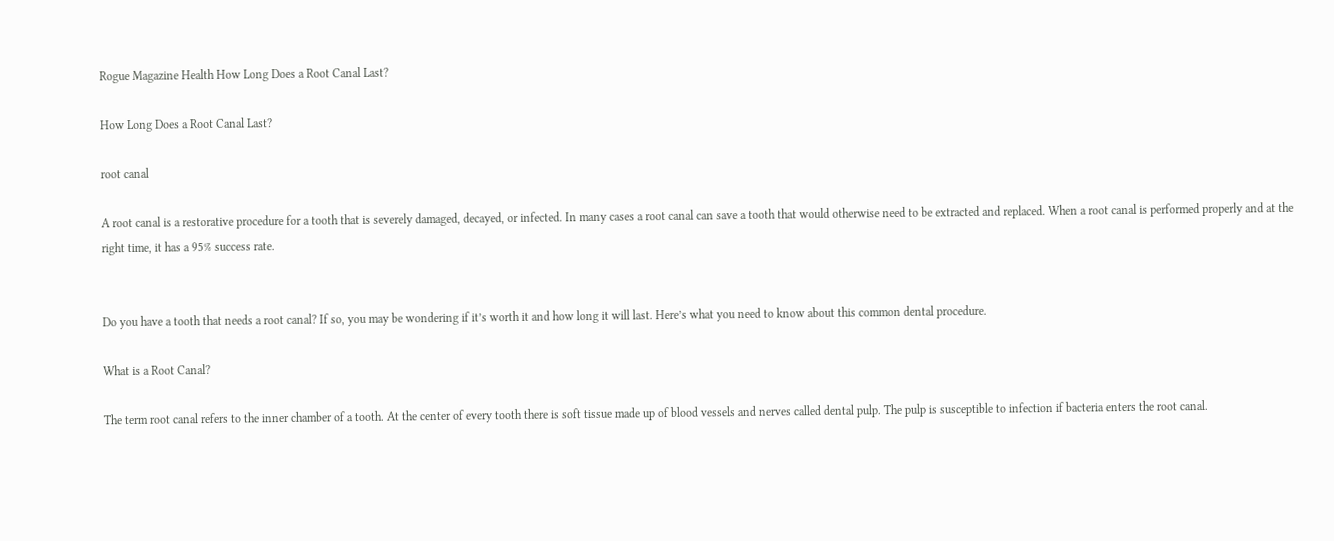Rogue Magazine Health How Long Does a Root Canal Last?

How Long Does a Root Canal Last?

root canal

A root canal is a restorative procedure for a tooth that is severely damaged, decayed, or infected. In many cases a root canal can save a tooth that would otherwise need to be extracted and replaced. When a root canal is performed properly and at the right time, it has a 95% success rate.


Do you have a tooth that needs a root canal? If so, you may be wondering if it’s worth it and how long it will last. Here’s what you need to know about this common dental procedure.

What is a Root Canal?

The term root canal refers to the inner chamber of a tooth. At the center of every tooth there is soft tissue made up of blood vessels and nerves called dental pulp. The pulp is susceptible to infection if bacteria enters the root canal.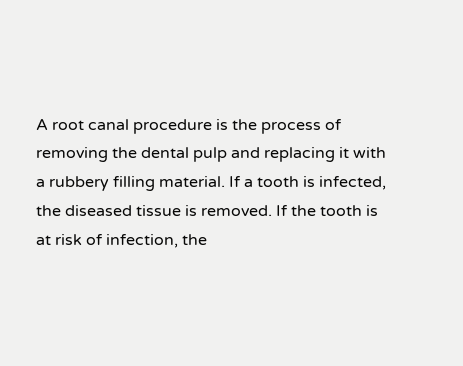A root canal procedure is the process of removing the dental pulp and replacing it with a rubbery filling material. If a tooth is infected, the diseased tissue is removed. If the tooth is at risk of infection, the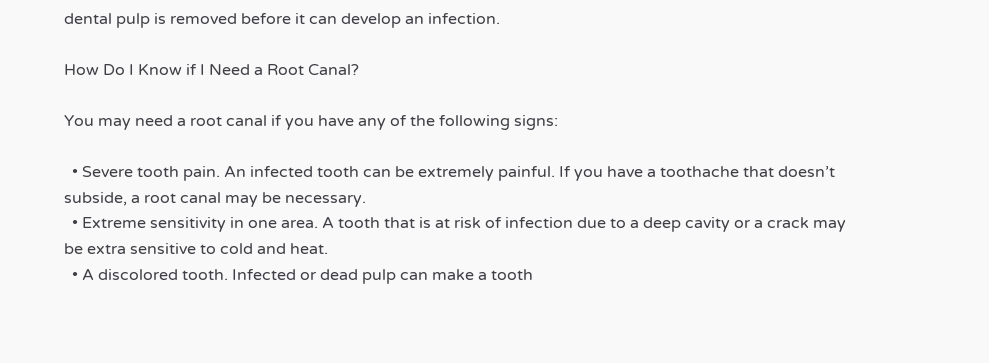dental pulp is removed before it can develop an infection.

How Do I Know if I Need a Root Canal?

You may need a root canal if you have any of the following signs:

  • Severe tooth pain. An infected tooth can be extremely painful. If you have a toothache that doesn’t subside, a root canal may be necessary.
  • Extreme sensitivity in one area. A tooth that is at risk of infection due to a deep cavity or a crack may be extra sensitive to cold and heat.
  • A discolored tooth. Infected or dead pulp can make a tooth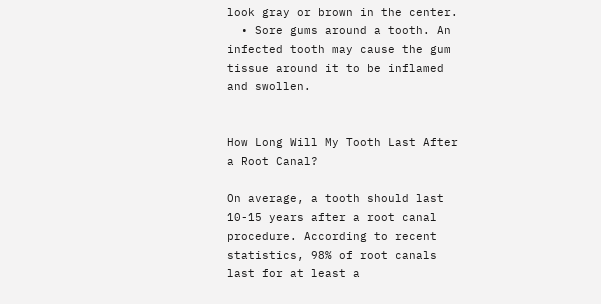look gray or brown in the center.
  • Sore gums around a tooth. An infected tooth may cause the gum tissue around it to be inflamed and swollen.


How Long Will My Tooth Last After a Root Canal?

On average, a tooth should last 10-15 years after a root canal procedure. According to recent statistics, 98% of root canals last for at least a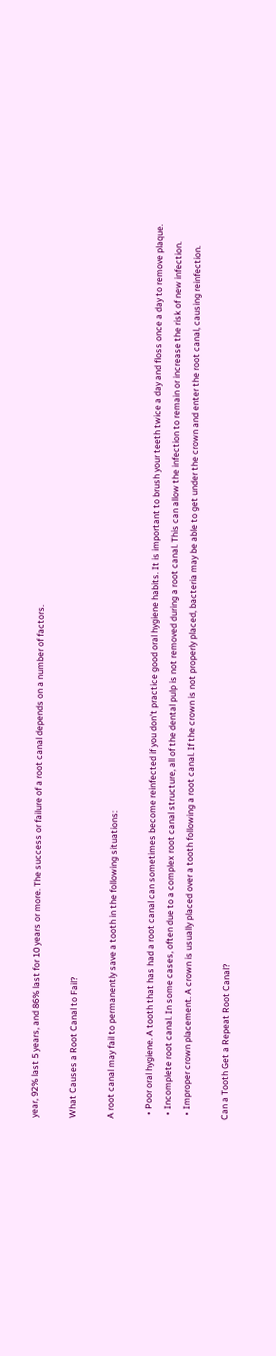year, 92% last 5 years, and 86% last for 10 years or more. The success or failure of a root canal depends on a number of factors.

What Causes a Root Canal to Fail?

A root canal may fail to permanently save a tooth in the following situations:

  • Poor oral hygiene. A tooth that has had a root canal can sometimes become reinfected if you don’t practice good oral hygiene habits. It is important to brush your teeth twice a day and floss once a day to remove plaque.
  • Incomplete root canal. In some cases, often due to a complex root canal structure, all of the dental pulp is not removed during a root canal. This can allow the infection to remain or increase the risk of new infection.
  • Improper crown placement. A crown is usually placed over a tooth following a root canal. If the crown is not properly placed, bacteria may be able to get under the crown and enter the root canal, causing reinfection.

Can a Tooth Get a Repeat Root Canal?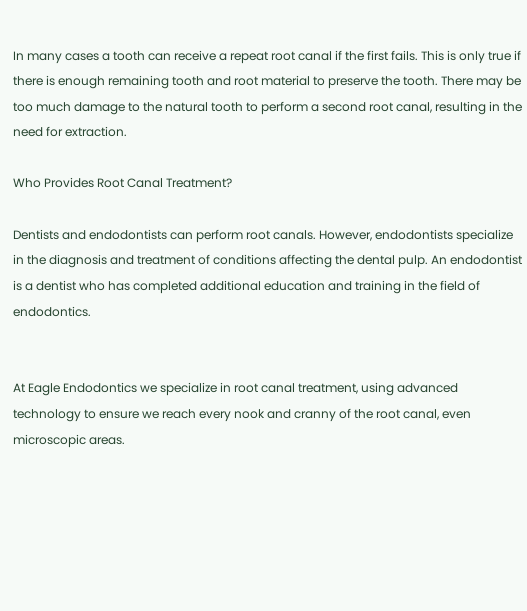In many cases a tooth can receive a repeat root canal if the first fails. This is only true if there is enough remaining tooth and root material to preserve the tooth. There may be too much damage to the natural tooth to perform a second root canal, resulting in the need for extraction.

Who Provides Root Canal Treatment?

Dentists and endodontists can perform root canals. However, endodontists specialize in the diagnosis and treatment of conditions affecting the dental pulp. An endodontist is a dentist who has completed additional education and training in the field of endodontics.


At Eagle Endodontics we specialize in root canal treatment, using advanced technology to ensure we reach every nook and cranny of the root canal, even microscopic areas.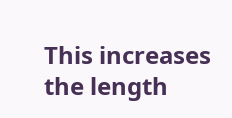This increases the length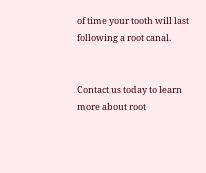of time your tooth will last following a root canal.


Contact us today to learn more about root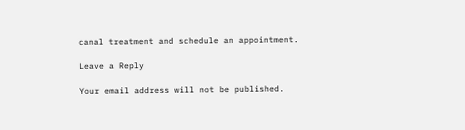canal treatment and schedule an appointment.

Leave a Reply

Your email address will not be published.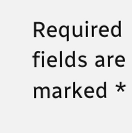Required fields are marked *